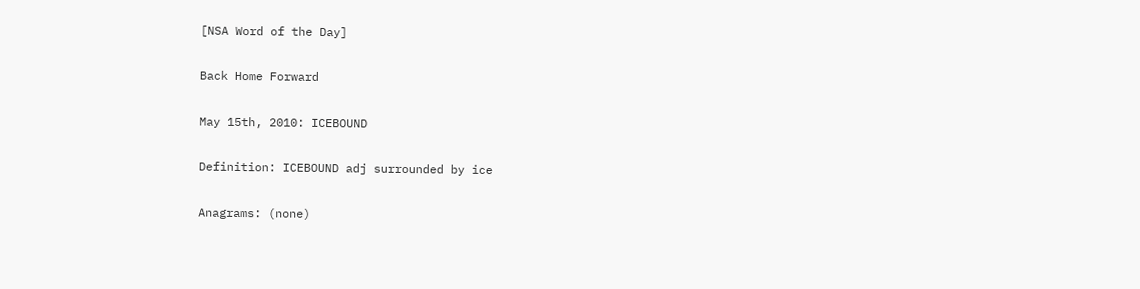[NSA Word of the Day]

Back Home Forward

May 15th, 2010: ICEBOUND

Definition: ICEBOUND adj surrounded by ice

Anagrams: (none)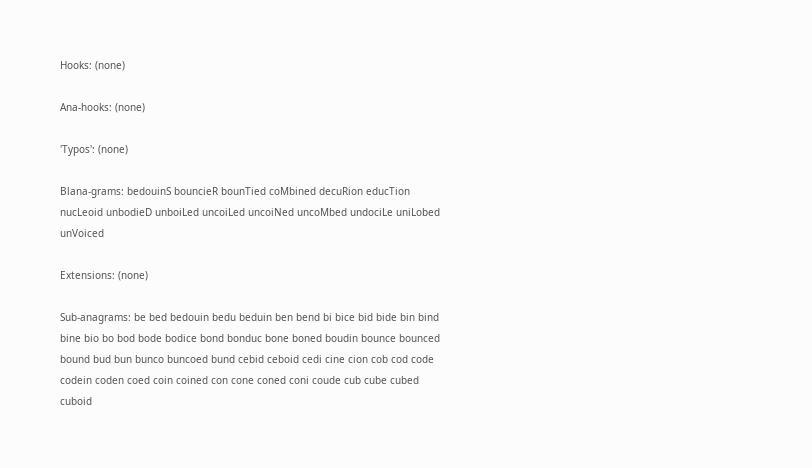Hooks: (none)

Ana-hooks: (none)

'Typos': (none)

Blana-grams: bedouinS bouncieR bounTied coMbined decuRion educTion nucLeoid unbodieD unboiLed uncoiLed uncoiNed uncoMbed undociLe uniLobed unVoiced

Extensions: (none)

Sub-anagrams: be bed bedouin bedu beduin ben bend bi bice bid bide bin bind bine bio bo bod bode bodice bond bonduc bone boned boudin bounce bounced bound bud bun bunco buncoed bund cebid ceboid cedi cine cion cob cod code codein coden coed coin coined con cone coned coni coude cub cube cubed cuboid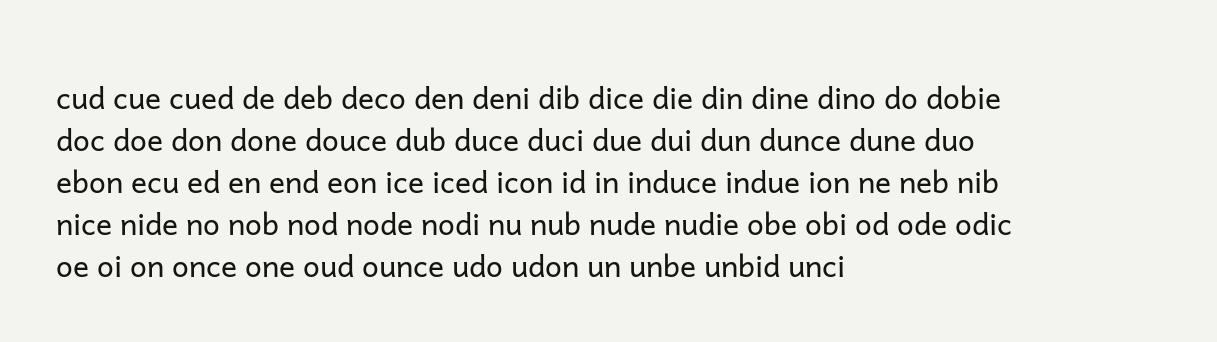cud cue cued de deb deco den deni dib dice die din dine dino do dobie doc doe don done douce dub duce duci due dui dun dunce dune duo ebon ecu ed en end eon ice iced icon id in induce indue ion ne neb nib nice nide no nob nod node nodi nu nub nude nudie obe obi od ode odic oe oi on once one oud ounce udo udon un unbe unbid unci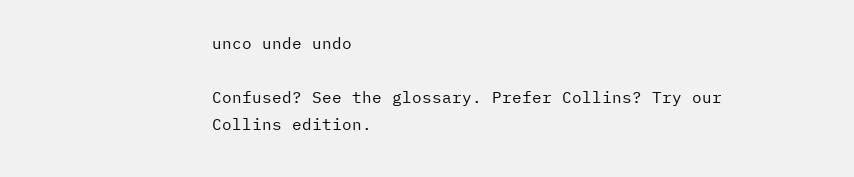unco unde undo

Confused? See the glossary. Prefer Collins? Try our Collins edition.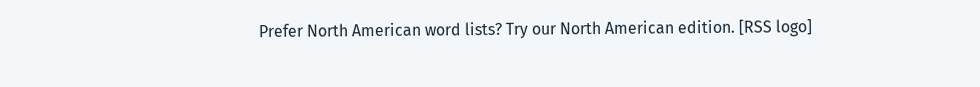Prefer North American word lists? Try our North American edition. [RSS logo]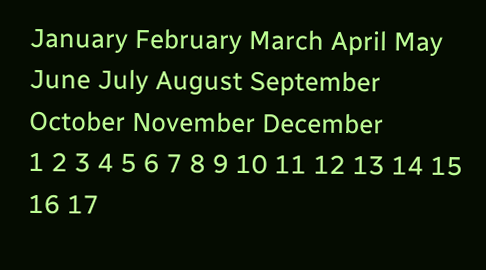January February March April May June July August September October November December
1 2 3 4 5 6 7 8 9 10 11 12 13 14 15 16 17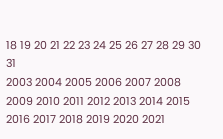18 19 20 21 22 23 24 25 26 27 28 29 30 31
2003 2004 2005 2006 2007 2008 2009 2010 2011 2012 2013 2014 2015 2016 2017 2018 2019 2020 2021